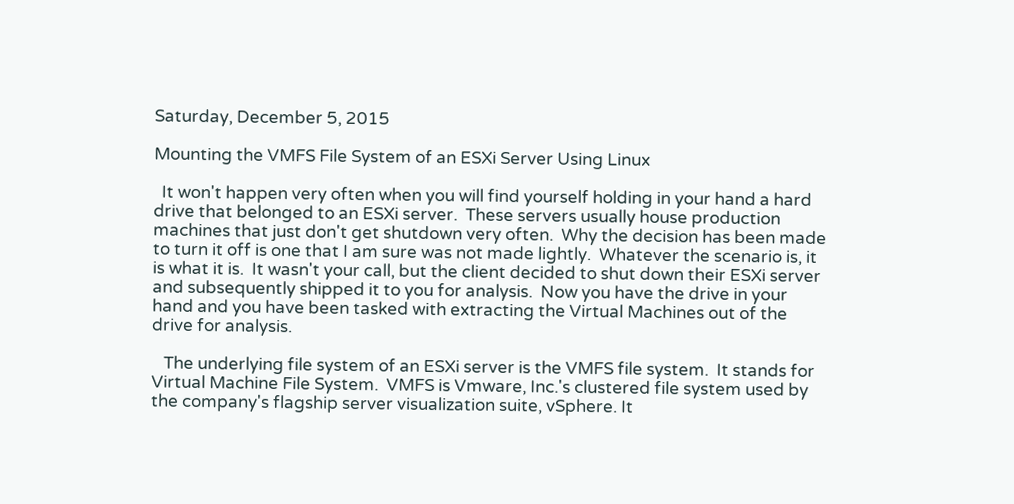Saturday, December 5, 2015

Mounting the VMFS File System of an ESXi Server Using Linux

  It won't happen very often when you will find yourself holding in your hand a hard drive that belonged to an ESXi server.  These servers usually house production machines that just don't get shutdown very often.  Why the decision has been made to turn it off is one that I am sure was not made lightly.  Whatever the scenario is, it is what it is.  It wasn't your call, but the client decided to shut down their ESXi server and subsequently shipped it to you for analysis.  Now you have the drive in your hand and you have been tasked with extracting the Virtual Machines out of the drive for analysis.

   The underlying file system of an ESXi server is the VMFS file system.  It stands for Virtual Machine File System.  VMFS is Vmware, Inc.'s clustered file system used by the company's flagship server visualization suite, vSphere. It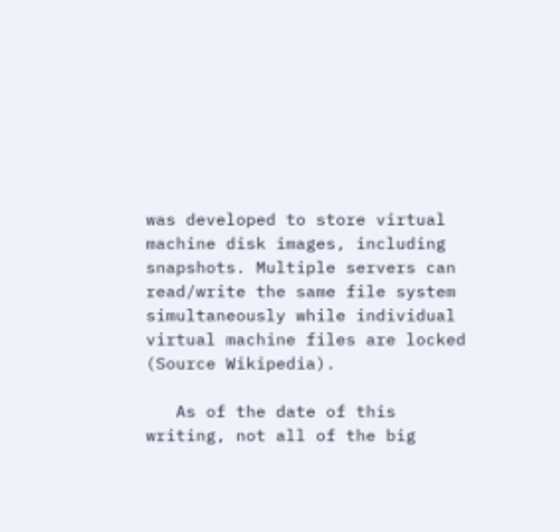was developed to store virtual machine disk images, including snapshots. Multiple servers can read/write the same file system simultaneously while individual virtual machine files are locked (Source Wikipedia).

   As of the date of this writing, not all of the big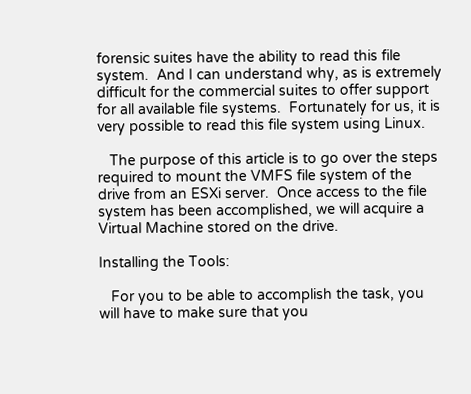forensic suites have the ability to read this file system.  And I can understand why, as is extremely difficult for the commercial suites to offer support for all available file systems.  Fortunately for us, it is very possible to read this file system using Linux.

   The purpose of this article is to go over the steps required to mount the VMFS file system of the drive from an ESXi server.  Once access to the file system has been accomplished, we will acquire a Virtual Machine stored on the drive.

Installing the Tools:

   For you to be able to accomplish the task, you will have to make sure that you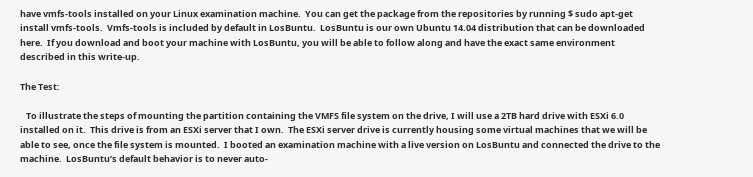have vmfs-tools installed on your Linux examination machine.  You can get the package from the repositories by running $ sudo apt-get install vmfs-tools.  Vmfs-tools is included by default in LosBuntu.  LosBuntu is our own Ubuntu 14.04 distribution that can be downloaded here.  If you download and boot your machine with LosBuntu, you will be able to follow along and have the exact same environment described in this write-up.

The Test:

   To illustrate the steps of mounting the partition containing the VMFS file system on the drive, I will use a 2TB hard drive with ESXi 6.0 installed on it.  This drive is from an ESXi server that I own.  The ESXi server drive is currently housing some virtual machines that we will be able to see, once the file system is mounted.  I booted an examination machine with a live version on LosBuntu and connected the drive to the machine.  LosBuntu’s default behavior is to never auto-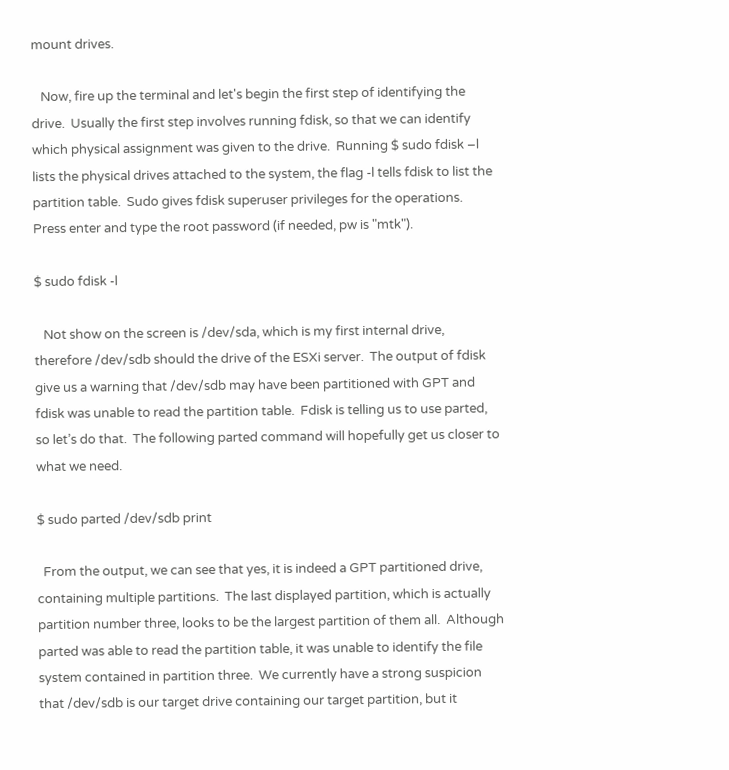mount drives.

   Now, fire up the terminal and let's begin the first step of identifying the drive.  Usually the first step involves running fdisk, so that we can identify which physical assignment was given to the drive.  Running $ sudo fdisk –l lists the physical drives attached to the system, the flag -l tells fdisk to list the partition table.  Sudo gives fdisk superuser privileges for the operations.  Press enter and type the root password (if needed, pw is "mtk").

$ sudo fdisk -l

   Not show on the screen is /dev/sda, which is my first internal drive, therefore /dev/sdb should the drive of the ESXi server.  The output of fdisk give us a warning that /dev/sdb may have been partitioned with GPT and fdisk was unable to read the partition table.  Fdisk is telling us to use parted, so let’s do that.  The following parted command will hopefully get us closer to what we need.

$ sudo parted /dev/sdb print

  From the output, we can see that yes, it is indeed a GPT partitioned drive, containing multiple partitions.  The last displayed partition, which is actually partition number three, looks to be the largest partition of them all.  Although parted was able to read the partition table, it was unable to identify the file system contained in partition three.  We currently have a strong suspicion that /dev/sdb is our target drive containing our target partition, but it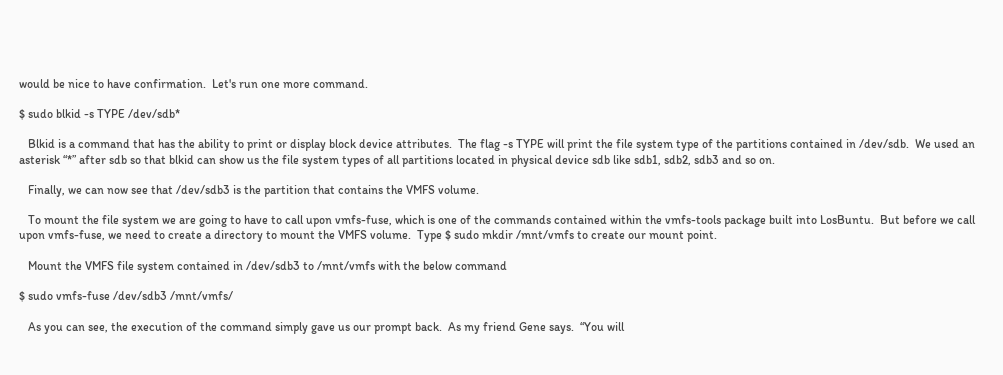would be nice to have confirmation.  Let's run one more command.

$ sudo blkid -s TYPE /dev/sdb*

   Blkid is a command that has the ability to print or display block device attributes.  The flag -s TYPE will print the file system type of the partitions contained in /dev/sdb.  We used an asterisk “*” after sdb so that blkid can show us the file system types of all partitions located in physical device sdb like sdb1, sdb2, sdb3 and so on.

   Finally, we can now see that /dev/sdb3 is the partition that contains the VMFS volume.

   To mount the file system we are going to have to call upon vmfs-fuse, which is one of the commands contained within the vmfs-tools package built into LosBuntu.  But before we call upon vmfs-fuse, we need to create a directory to mount the VMFS volume.  Type $ sudo mkdir /mnt/vmfs to create our mount point.

   Mount the VMFS file system contained in /dev/sdb3 to /mnt/vmfs with the below command

$ sudo vmfs-fuse /dev/sdb3 /mnt/vmfs/

   As you can see, the execution of the command simply gave us our prompt back.  As my friend Gene says.  “You will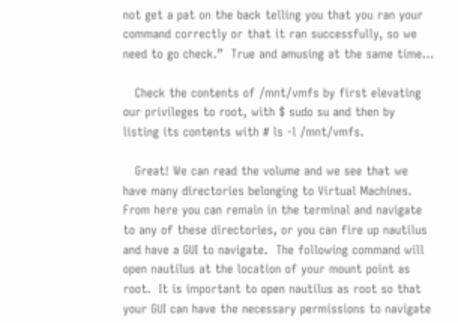not get a pat on the back telling you that you ran your command correctly or that it ran successfully, so we need to go check.”  True and amusing at the same time…

   Check the contents of /mnt/vmfs by first elevating our privileges to root, with $ sudo su and then by listing its contents with # ls -l /mnt/vmfs.

   Great! We can read the volume and we see that we have many directories belonging to Virtual Machines.  From here you can remain in the terminal and navigate to any of these directories, or you can fire up nautilus and have a GUI to navigate.  The following command will open nautilus at the location of your mount point as root.  It is important to open nautilus as root so that your GUI can have the necessary permissions to navigate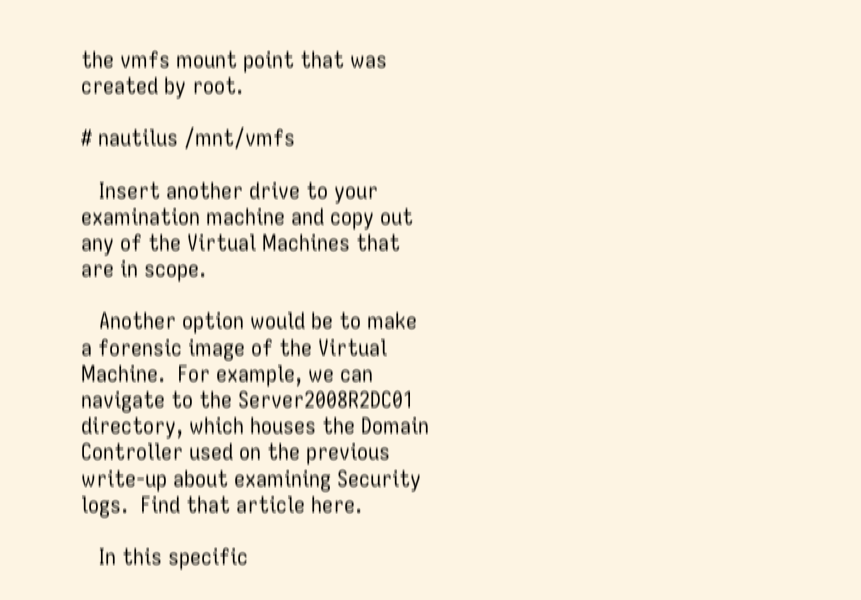the vmfs mount point that was created by root.

# nautilus /mnt/vmfs

   Insert another drive to your examination machine and copy out any of the Virtual Machines that are in scope.

   Another option would be to make a forensic image of the Virtual Machine.  For example, we can navigate to the Server2008R2DC01 directory, which houses the Domain Controller used on the previous write-up about examining Security logs.  Find that article here.

   In this specific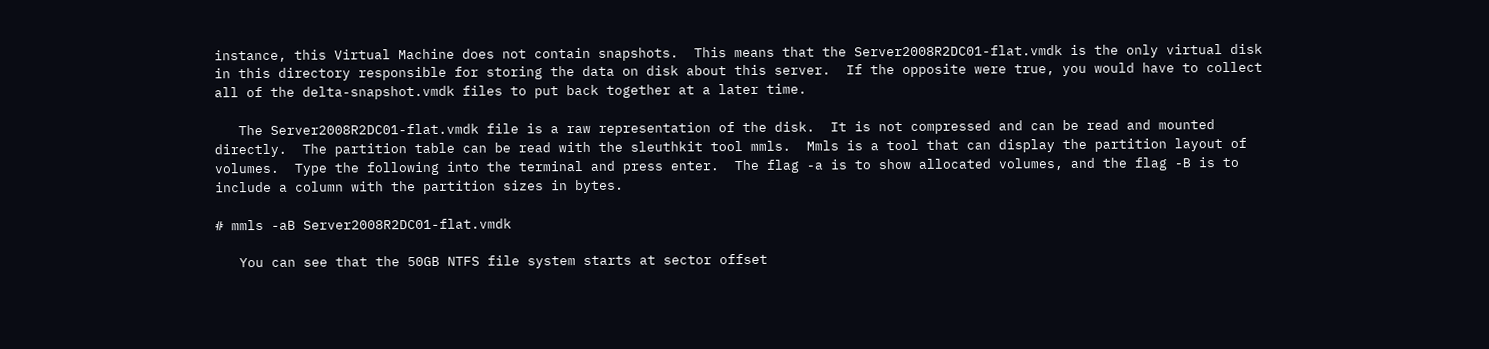instance, this Virtual Machine does not contain snapshots.  This means that the Server2008R2DC01-flat.vmdk is the only virtual disk in this directory responsible for storing the data on disk about this server.  If the opposite were true, you would have to collect all of the delta-snapshot.vmdk files to put back together at a later time.

   The Server2008R2DC01-flat.vmdk file is a raw representation of the disk.  It is not compressed and can be read and mounted directly.  The partition table can be read with the sleuthkit tool mmls.  Mmls is a tool that can display the partition layout of volumes.  Type the following into the terminal and press enter.  The flag -a is to show allocated volumes, and the flag -B is to include a column with the partition sizes in bytes.

# mmls -aB Server2008R2DC01-flat.vmdk

   You can see that the 50GB NTFS file system starts at sector offset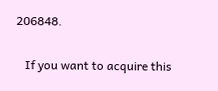206848.

   If you want to acquire this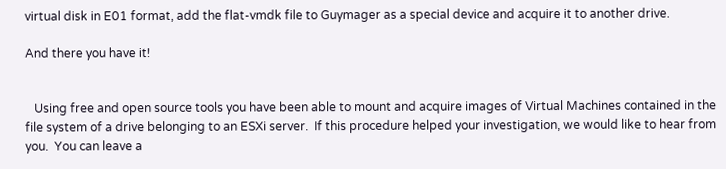virtual disk in E01 format, add the flat-vmdk file to Guymager as a special device and acquire it to another drive.

And there you have it!


   Using free and open source tools you have been able to mount and acquire images of Virtual Machines contained in the file system of a drive belonging to an ESXi server.  If this procedure helped your investigation, we would like to hear from you.  You can leave a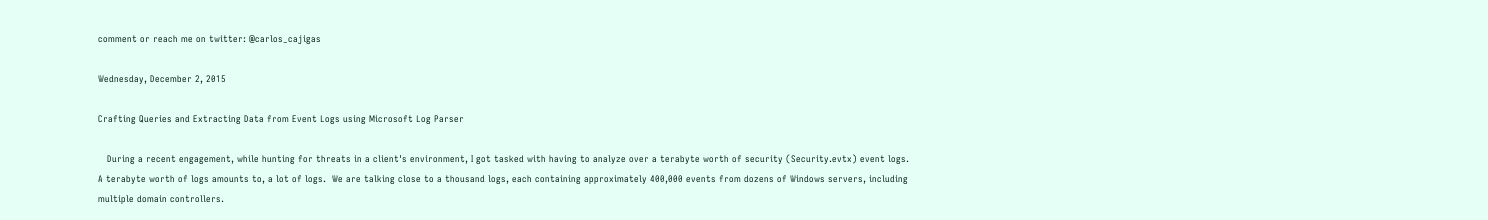comment or reach me on twitter: @carlos_cajigas

Wednesday, December 2, 2015

Crafting Queries and Extracting Data from Event Logs using Microsoft Log Parser

   During a recent engagement, while hunting for threats in a client's environment, I got tasked with having to analyze over a terabyte worth of security (Security.evtx) event logs.  A terabyte worth of logs amounts to, a lot of logs.  We are talking close to a thousand logs, each containing approximately 400,000 events from dozens of Windows servers, including multiple domain controllers.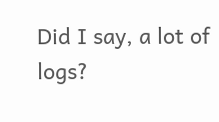Did I say, a lot of logs?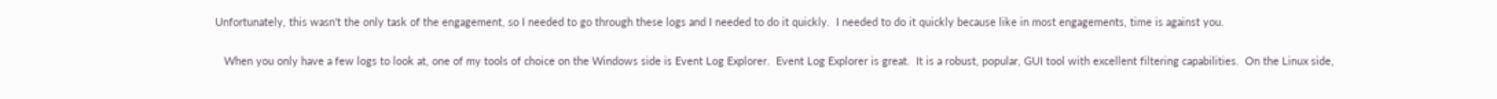Unfortunately, this wasn't the only task of the engagement, so I needed to go through these logs and I needed to do it quickly.  I needed to do it quickly because like in most engagements, time is against you.

   When you only have a few logs to look at, one of my tools of choice on the Windows side is Event Log Explorer.  Event Log Explorer is great.  It is a robust, popular, GUI tool with excellent filtering capabilities.  On the Linux side,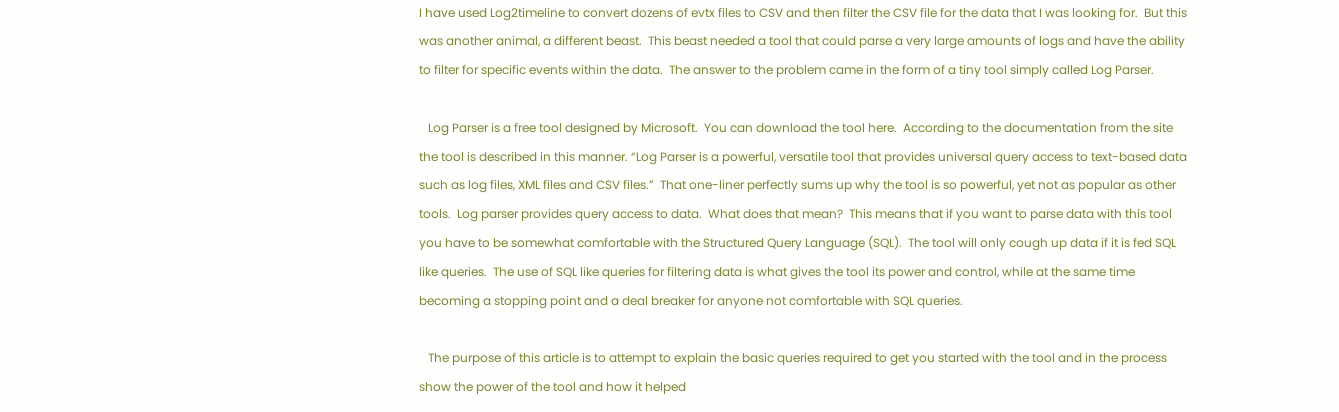I have used Log2timeline to convert dozens of evtx files to CSV and then filter the CSV file for the data that I was looking for.  But this was another animal, a different beast.  This beast needed a tool that could parse a very large amounts of logs and have the ability to filter for specific events within the data.  The answer to the problem came in the form of a tiny tool simply called Log Parser.

   Log Parser is a free tool designed by Microsoft.  You can download the tool here.  According to the documentation from the site the tool is described in this manner. “Log Parser is a powerful, versatile tool that provides universal query access to text-based data such as log files, XML files and CSV files.”  That one-liner perfectly sums up why the tool is so powerful, yet not as popular as other tools.  Log parser provides query access to data.  What does that mean?  This means that if you want to parse data with this tool you have to be somewhat comfortable with the Structured Query Language (SQL).  The tool will only cough up data if it is fed SQL like queries.  The use of SQL like queries for filtering data is what gives the tool its power and control, while at the same time becoming a stopping point and a deal breaker for anyone not comfortable with SQL queries.

   The purpose of this article is to attempt to explain the basic queries required to get you started with the tool and in the process show the power of the tool and how it helped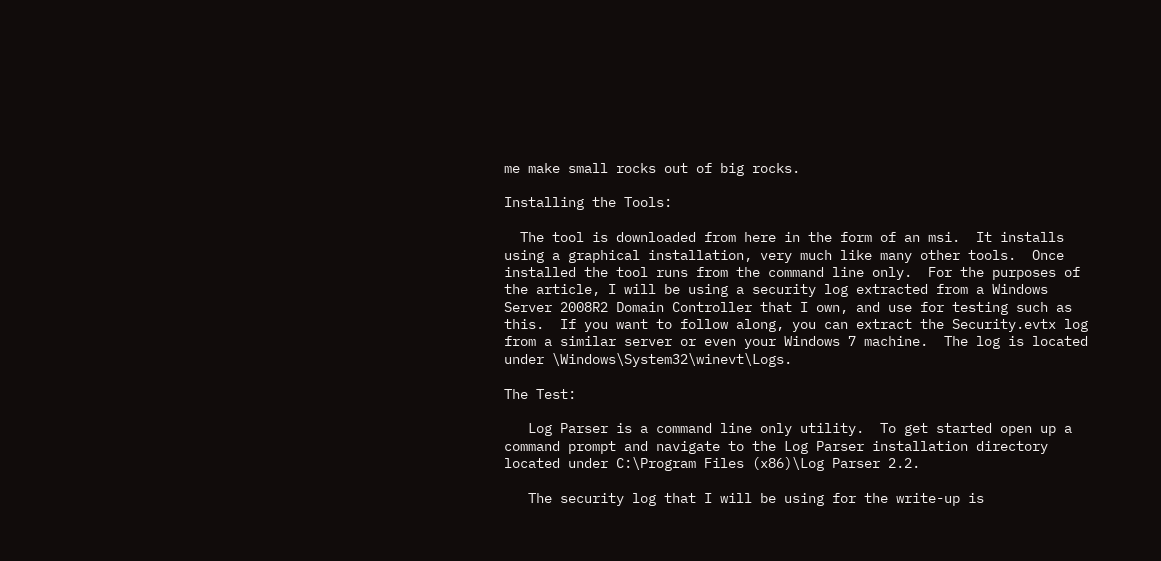me make small rocks out of big rocks.

Installing the Tools:

  The tool is downloaded from here in the form of an msi.  It installs using a graphical installation, very much like many other tools.  Once installed the tool runs from the command line only.  For the purposes of the article, I will be using a security log extracted from a Windows Server 2008R2 Domain Controller that I own, and use for testing such as this.  If you want to follow along, you can extract the Security.evtx log from a similar server or even your Windows 7 machine.  The log is located under \Windows\System32\winevt\Logs.

The Test:

   Log Parser is a command line only utility.  To get started open up a command prompt and navigate to the Log Parser installation directory located under C:\Program Files (x86)\Log Parser 2.2.

   The security log that I will be using for the write-up is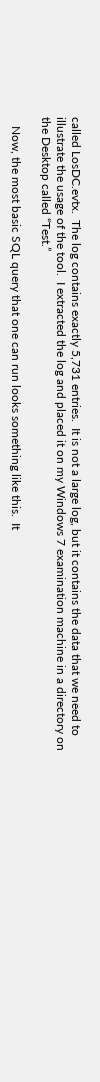called LosDC.evtx.  The log contains exactly 5,731 entries.  It is not a large log, but it contains the data that we need to illustrate the usage of the tool.  I extracted the log and placed it on my Windows 7 examination machine in a directory on the Desktop called “Test.”

   Now, the most basic SQL query that one can run looks something like this.  It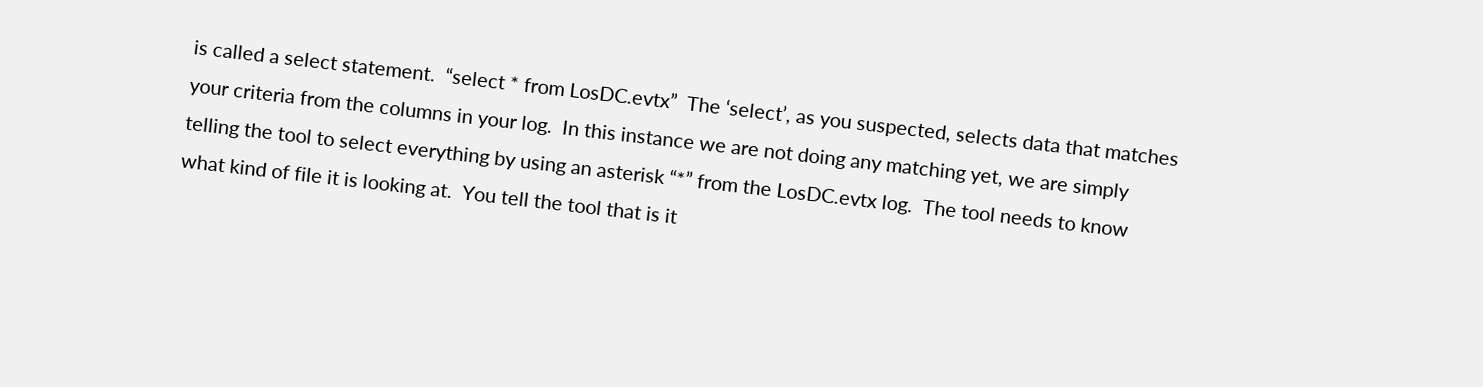is called a select statement.  “select * from LosDC.evtx”  The ‘select’, as you suspected, selects data that matches your criteria from the columns in your log.  In this instance we are not doing any matching yet, we are simply telling the tool to select everything by using an asterisk “*” from the LosDC.evtx log.  The tool needs to know what kind of file it is looking at.  You tell the tool that is it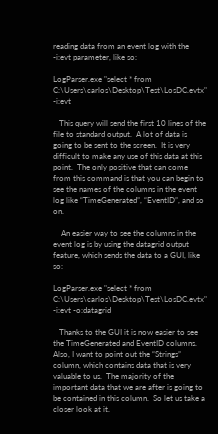reading data from an event log with the -i:evt parameter, like so:

LogParser.exe "select * from C:\Users\carlos\Desktop\Test\LosDC.evtx" -i:evt

   This query will send the first 10 lines of the file to standard output.  A lot of data is going to be sent to the screen.  It is very difficult to make any use of this data at this point.  The only positive that can come from this command is that you can begin to see the names of the columns in the event log like “TimeGenerated”, “EventID”, and so on.

    An easier way to see the columns in the event log is by using the datagrid output feature, which sends the data to a GUI, like so:

LogParser.exe "select * from C:\Users\carlos\Desktop\Test\LosDC.evtx" -i:evt -o:datagrid

   Thanks to the GUI it is now easier to see the TimeGenerated and EventID columns.  Also, I want to point out the “Strings” column, which contains data that is very valuable to us.  The majority of the important data that we are after is going to be contained in this column.  So let us take a closer look at it.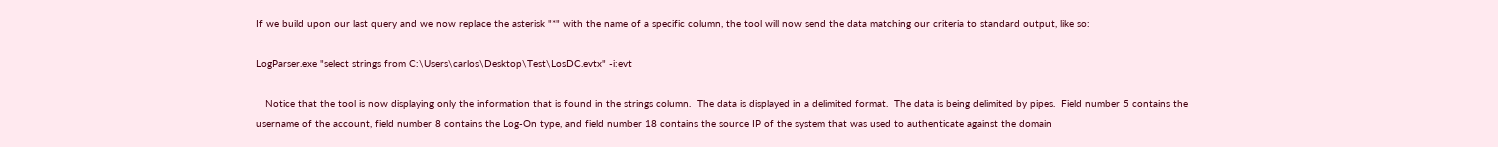If we build upon our last query and we now replace the asterisk "*" with the name of a specific column, the tool will now send the data matching our criteria to standard output, like so:

LogParser.exe "select strings from C:\Users\carlos\Desktop\Test\LosDC.evtx" -i:evt

   Notice that the tool is now displaying only the information that is found in the strings column.  The data is displayed in a delimited format.  The data is being delimited by pipes.  Field number 5 contains the username of the account, field number 8 contains the Log-On type, and field number 18 contains the source IP of the system that was used to authenticate against the domain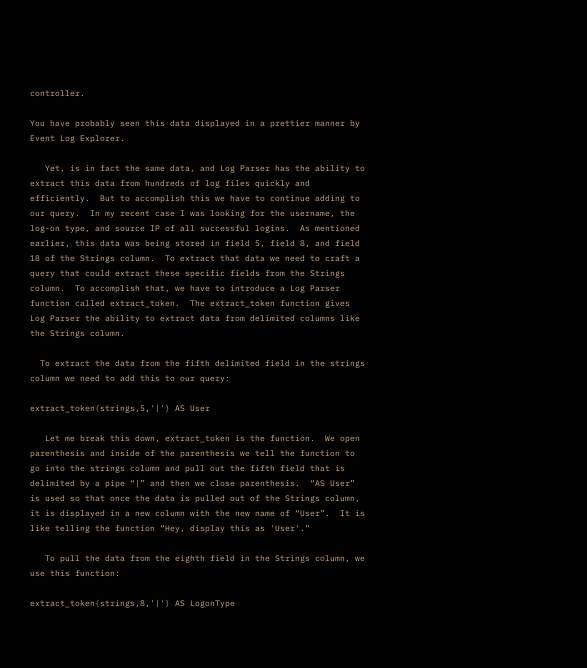controller.

You have probably seen this data displayed in a prettier manner by Event Log Explorer.

   Yet, is in fact the same data, and Log Parser has the ability to extract this data from hundreds of log files quickly and efficiently.  But to accomplish this we have to continue adding to our query.  In my recent case I was looking for the username, the log-on type, and source IP of all successful logins.  As mentioned earlier, this data was being stored in field 5, field 8, and field 18 of the Strings column.  To extract that data we need to craft a query that could extract these specific fields from the Strings column.  To accomplish that, we have to introduce a Log Parser function called extract_token.  The extract_token function gives Log Parser the ability to extract data from delimited columns like the Strings column.

  To extract the data from the fifth delimited field in the strings column we need to add this to our query:

extract_token(strings,5,'|') AS User

   Let me break this down, extract_token is the function.  We open parenthesis and inside of the parenthesis we tell the function to go into the strings column and pull out the fifth field that is delimited by a pipe “|” and then we close parenthesis.  “AS User” is used so that once the data is pulled out of the Strings column, it is displayed in a new column with the new name of “User”.  It is like telling the function “Hey, display this as 'User'.”

   To pull the data from the eighth field in the Strings column, we use this function:

extract_token(strings,8,'|') AS LogonType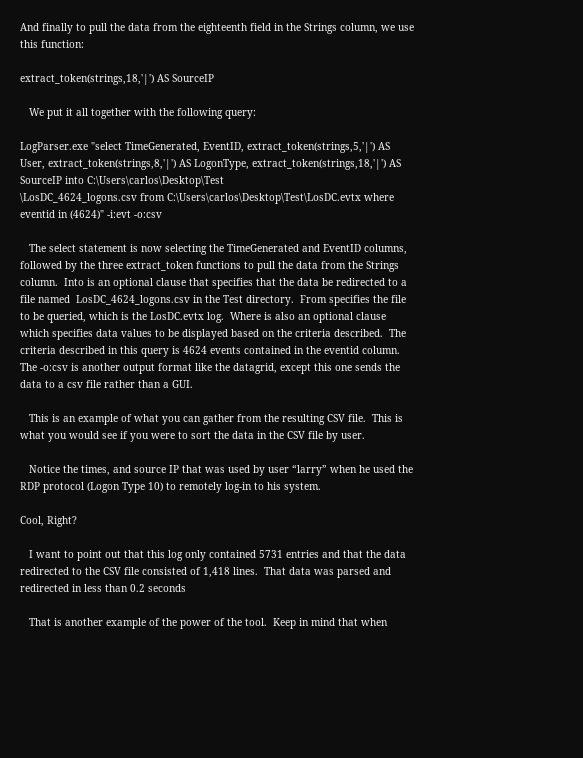And finally to pull the data from the eighteenth field in the Strings column, we use this function:

extract_token(strings,18,'|') AS SourceIP

   We put it all together with the following query:

LogParser.exe "select TimeGenerated, EventID, extract_token(strings,5,'|') AS User, extract_token(strings,8,'|') AS LogonType, extract_token(strings,18,'|') AS SourceIP into C:\Users\carlos\Desktop\Test
\LosDC_4624_logons.csv from C:\Users\carlos\Desktop\Test\LosDC.evtx where eventid in (4624)" -i:evt -o:csv

   The select statement is now selecting the TimeGenerated and EventID columns, followed by the three extract_token functions to pull the data from the Strings column.  Into is an optional clause that specifies that the data be redirected to a file named  LosDC_4624_logons.csv in the Test directory.  From specifies the file to be queried, which is the LosDC.evtx log.  Where is also an optional clause which specifies data values to be displayed based on the criteria described.  The criteria described in this query is 4624 events contained in the eventid column.  The -o:csv is another output format like the datagrid, except this one sends the data to a csv file rather than a GUI.

   This is an example of what you can gather from the resulting CSV file.  This is what you would see if you were to sort the data in the CSV file by user.

   Notice the times, and source IP that was used by user “larry” when he used the RDP protocol (Logon Type 10) to remotely log-in to his system.

Cool, Right?

   I want to point out that this log only contained 5731 entries and that the data redirected to the CSV file consisted of 1,418 lines.  That data was parsed and redirected in less than 0.2 seconds

   That is another example of the power of the tool.  Keep in mind that when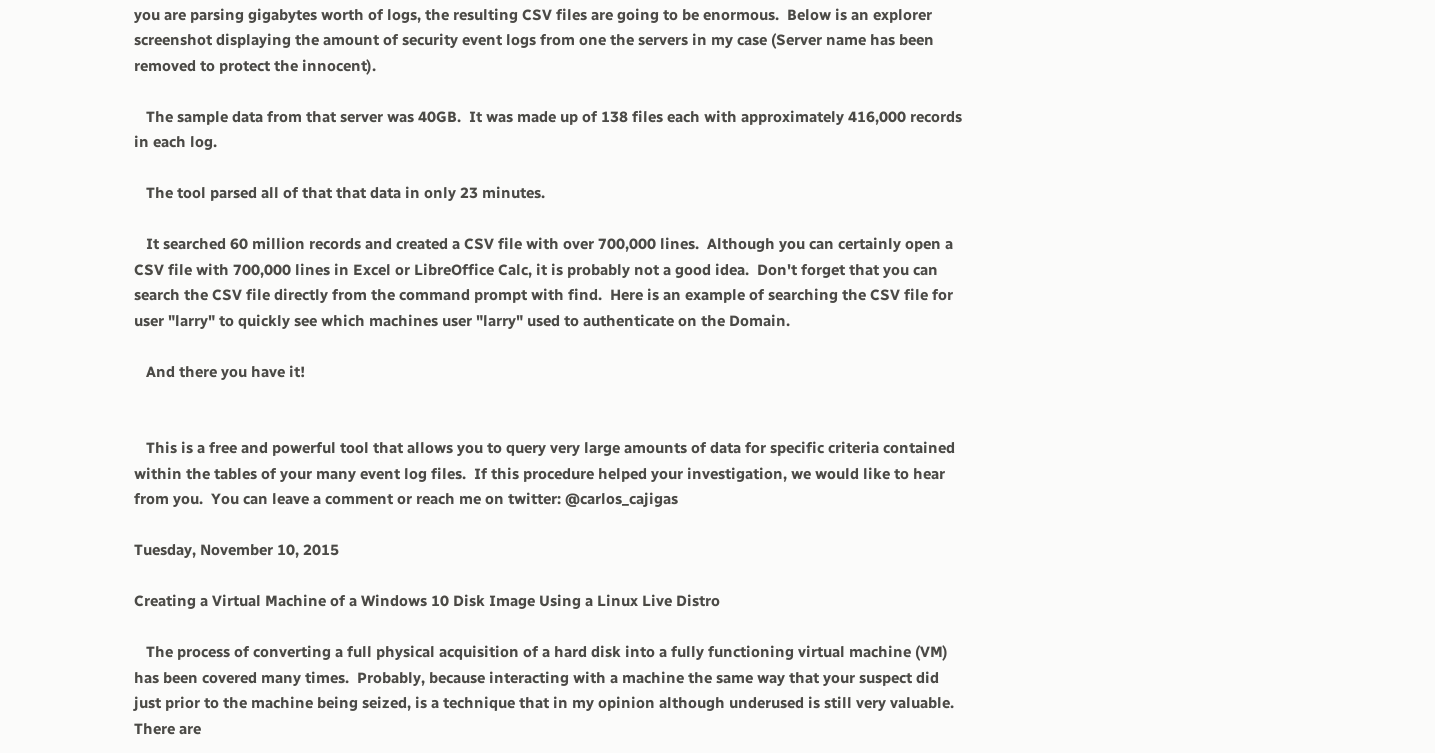you are parsing gigabytes worth of logs, the resulting CSV files are going to be enormous.  Below is an explorer screenshot displaying the amount of security event logs from one the servers in my case (Server name has been removed to protect the innocent).

   The sample data from that server was 40GB.  It was made up of 138 files each with approximately 416,000 records in each log.

   The tool parsed all of that that data in only 23 minutes.

   It searched 60 million records and created a CSV file with over 700,000 lines.  Although you can certainly open a CSV file with 700,000 lines in Excel or LibreOffice Calc, it is probably not a good idea.  Don't forget that you can search the CSV file directly from the command prompt with find.  Here is an example of searching the CSV file for user "larry" to quickly see which machines user "larry" used to authenticate on the Domain.

   And there you have it!


   This is a free and powerful tool that allows you to query very large amounts of data for specific criteria contained within the tables of your many event log files.  If this procedure helped your investigation, we would like to hear from you.  You can leave a comment or reach me on twitter: @carlos_cajigas

Tuesday, November 10, 2015

Creating a Virtual Machine of a Windows 10 Disk Image Using a Linux Live Distro

   The process of converting a full physical acquisition of a hard disk into a fully functioning virtual machine (VM) has been covered many times.  Probably, because interacting with a machine the same way that your suspect did just prior to the machine being seized, is a technique that in my opinion although underused is still very valuable.  There are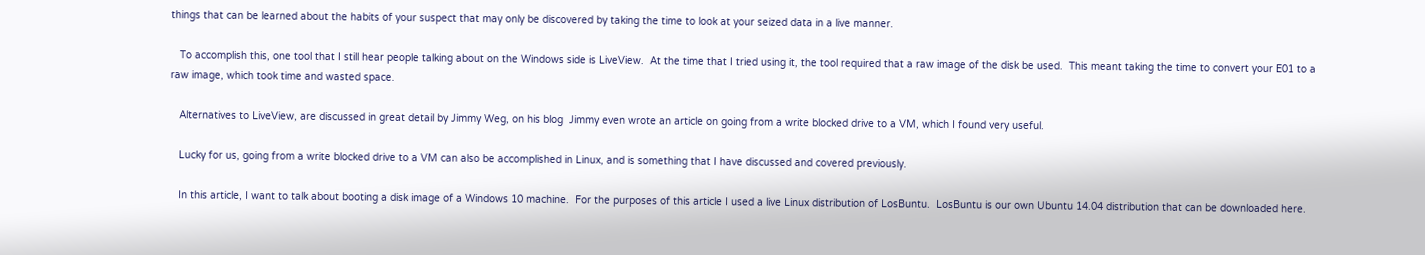things that can be learned about the habits of your suspect that may only be discovered by taking the time to look at your seized data in a live manner.

   To accomplish this, one tool that I still hear people talking about on the Windows side is LiveView.  At the time that I tried using it, the tool required that a raw image of the disk be used.  This meant taking the time to convert your E01 to a raw image, which took time and wasted space.

   Alternatives to LiveView, are discussed in great detail by Jimmy Weg, on his blog  Jimmy even wrote an article on going from a write blocked drive to a VM, which I found very useful.

   Lucky for us, going from a write blocked drive to a VM can also be accomplished in Linux, and is something that I have discussed and covered previously.

   In this article, I want to talk about booting a disk image of a Windows 10 machine.  For the purposes of this article I used a live Linux distribution of LosBuntu.  LosBuntu is our own Ubuntu 14.04 distribution that can be downloaded here.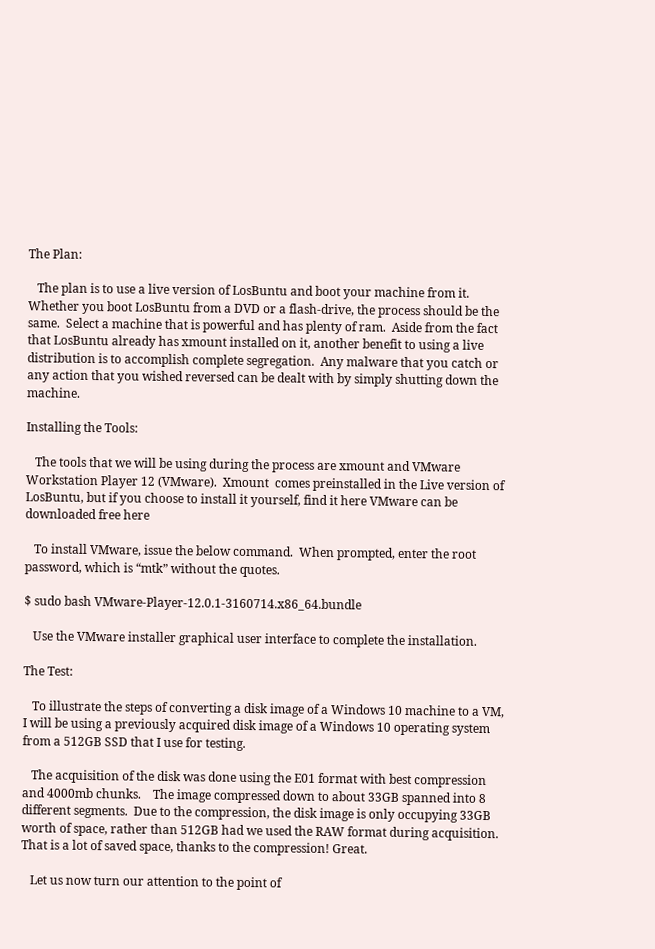The Plan:

   The plan is to use a live version of LosBuntu and boot your machine from it.  Whether you boot LosBuntu from a DVD or a flash-drive, the process should be the same.  Select a machine that is powerful and has plenty of ram.  Aside from the fact that LosBuntu already has xmount installed on it, another benefit to using a live distribution is to accomplish complete segregation.  Any malware that you catch or any action that you wished reversed can be dealt with by simply shutting down the machine.

Installing the Tools:

   The tools that we will be using during the process are xmount and VMware Workstation Player 12 (VMware).  Xmount  comes preinstalled in the Live version of LosBuntu, but if you choose to install it yourself, find it here VMware can be downloaded free here

   To install VMware, issue the below command.  When prompted, enter the root password, which is “mtk” without the quotes.

$ sudo bash VMware-Player-12.0.1-3160714.x86_64.bundle

   Use the VMware installer graphical user interface to complete the installation.

The Test:

   To illustrate the steps of converting a disk image of a Windows 10 machine to a VM, I will be using a previously acquired disk image of a Windows 10 operating system from a 512GB SSD that I use for testing.

   The acquisition of the disk was done using the E01 format with best compression and 4000mb chunks.    The image compressed down to about 33GB spanned into 8 different segments.  Due to the compression, the disk image is only occupying 33GB worth of space, rather than 512GB had we used the RAW format during acquisition.  That is a lot of saved space, thanks to the compression! Great.

   Let us now turn our attention to the point of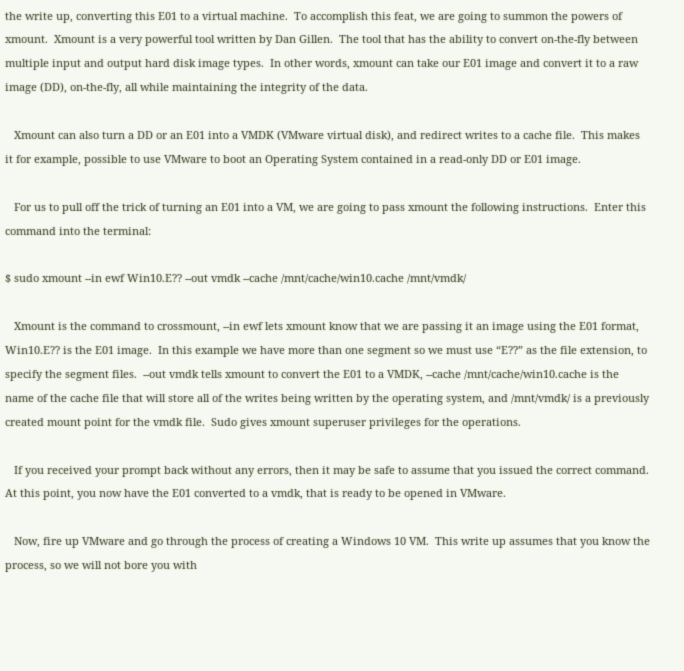the write up, converting this E01 to a virtual machine.  To accomplish this feat, we are going to summon the powers of xmount.  Xmount is a very powerful tool written by Dan Gillen.  The tool that has the ability to convert on-the-fly between multiple input and output hard disk image types.  In other words, xmount can take our E01 image and convert it to a raw image (DD), on-the-fly, all while maintaining the integrity of the data.

   Xmount can also turn a DD or an E01 into a VMDK (VMware virtual disk), and redirect writes to a cache file.  This makes it for example, possible to use VMware to boot an Operating System contained in a read-only DD or E01 image.

   For us to pull off the trick of turning an E01 into a VM, we are going to pass xmount the following instructions.  Enter this command into the terminal:

$ sudo xmount --in ewf Win10.E?? --out vmdk --cache /mnt/cache/win10.cache /mnt/vmdk/

   Xmount is the command to crossmount, --in ewf lets xmount know that we are passing it an image using the E01 format, Win10.E?? is the E01 image.  In this example we have more than one segment so we must use “E??” as the file extension, to specify the segment files.  --out vmdk tells xmount to convert the E01 to a VMDK, --cache /mnt/cache/win10.cache is the name of the cache file that will store all of the writes being written by the operating system, and /mnt/vmdk/ is a previously created mount point for the vmdk file.  Sudo gives xmount superuser privileges for the operations.

   If you received your prompt back without any errors, then it may be safe to assume that you issued the correct command.  At this point, you now have the E01 converted to a vmdk, that is ready to be opened in VMware.

   Now, fire up VMware and go through the process of creating a Windows 10 VM.  This write up assumes that you know the process, so we will not bore you with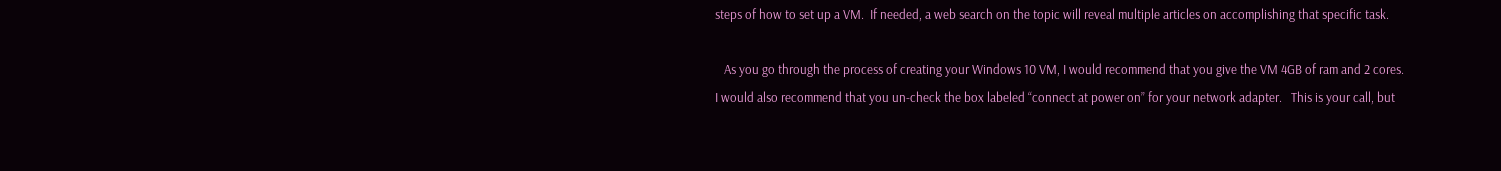steps of how to set up a VM.  If needed, a web search on the topic will reveal multiple articles on accomplishing that specific task.

   As you go through the process of creating your Windows 10 VM, I would recommend that you give the VM 4GB of ram and 2 cores.  I would also recommend that you un-check the box labeled “connect at power on” for your network adapter.   This is your call, but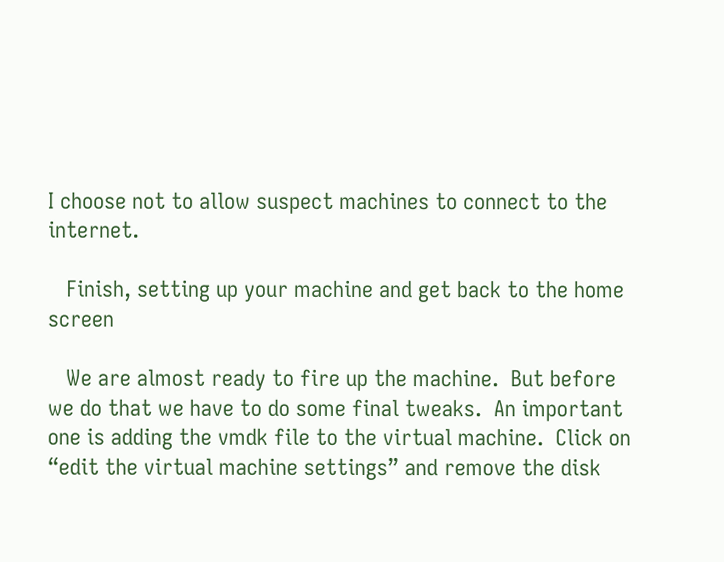I choose not to allow suspect machines to connect to the internet.

   Finish, setting up your machine and get back to the home screen

   We are almost ready to fire up the machine.  But before we do that we have to do some final tweaks.  An important one is adding the vmdk file to the virtual machine.  Click on “edit the virtual machine settings” and remove the disk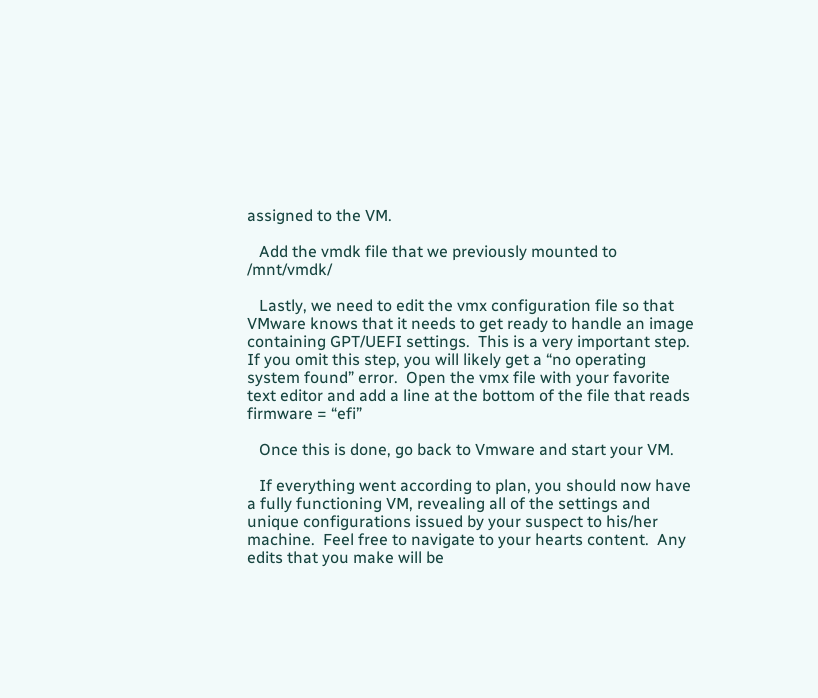assigned to the VM.

   Add the vmdk file that we previously mounted to /mnt/vmdk/

   Lastly, we need to edit the vmx configuration file so that VMware knows that it needs to get ready to handle an image containing GPT/UEFI settings.  This is a very important step.  If you omit this step, you will likely get a “no operating system found” error.  Open the vmx file with your favorite text editor and add a line at the bottom of the file that reads firmware = “efi”

   Once this is done, go back to Vmware and start your VM.

   If everything went according to plan, you should now have a fully functioning VM, revealing all of the settings and unique configurations issued by your suspect to his/her machine.  Feel free to navigate to your hearts content.  Any edits that you make will be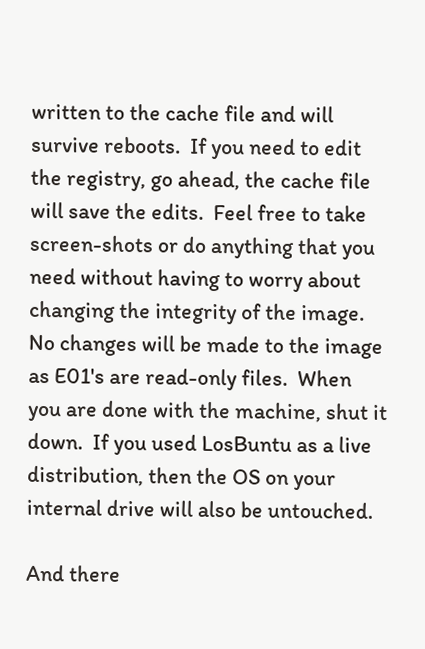written to the cache file and will survive reboots.  If you need to edit the registry, go ahead, the cache file will save the edits.  Feel free to take screen-shots or do anything that you need without having to worry about changing the integrity of the image.  No changes will be made to the image as E01's are read-only files.  When you are done with the machine, shut it down.  If you used LosBuntu as a live distribution, then the OS on your internal drive will also be untouched.

And there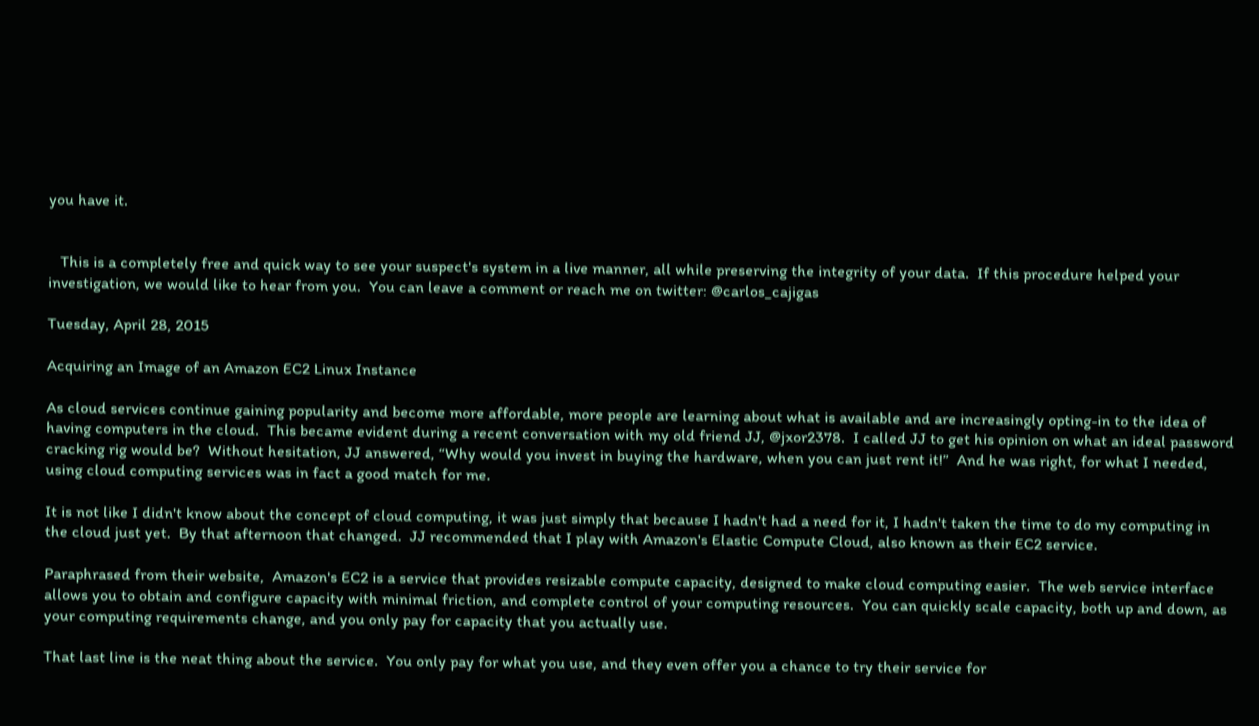you have it.


   This is a completely free and quick way to see your suspect's system in a live manner, all while preserving the integrity of your data.  If this procedure helped your investigation, we would like to hear from you.  You can leave a comment or reach me on twitter: @carlos_cajigas

Tuesday, April 28, 2015

Acquiring an Image of an Amazon EC2 Linux Instance

As cloud services continue gaining popularity and become more affordable, more people are learning about what is available and are increasingly opting-in to the idea of having computers in the cloud.  This became evident during a recent conversation with my old friend JJ, @jxor2378.  I called JJ to get his opinion on what an ideal password cracking rig would be?  Without hesitation, JJ answered, “Why would you invest in buying the hardware, when you can just rent it!”  And he was right, for what I needed, using cloud computing services was in fact a good match for me.

It is not like I didn't know about the concept of cloud computing, it was just simply that because I hadn't had a need for it, I hadn't taken the time to do my computing in the cloud just yet.  By that afternoon that changed.  JJ recommended that I play with Amazon's Elastic Compute Cloud, also known as their EC2 service.

Paraphrased from their website,  Amazon's EC2 is a service that provides resizable compute capacity, designed to make cloud computing easier.  The web service interface allows you to obtain and configure capacity with minimal friction, and complete control of your computing resources.  You can quickly scale capacity, both up and down, as your computing requirements change, and you only pay for capacity that you actually use.

That last line is the neat thing about the service.  You only pay for what you use, and they even offer you a chance to try their service for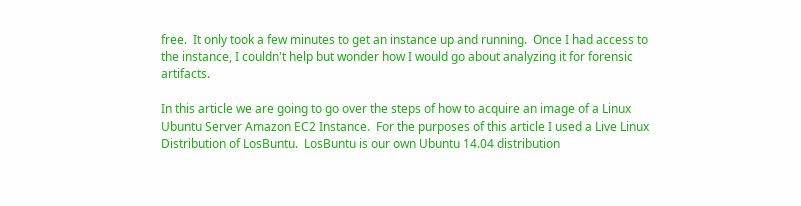free.  It only took a few minutes to get an instance up and running.  Once I had access to the instance, I couldn't help but wonder how I would go about analyzing it for forensic artifacts.

In this article we are going to go over the steps of how to acquire an image of a Linux Ubuntu Server Amazon EC2 Instance.  For the purposes of this article I used a Live Linux Distribution of LosBuntu.  LosBuntu is our own Ubuntu 14.04 distribution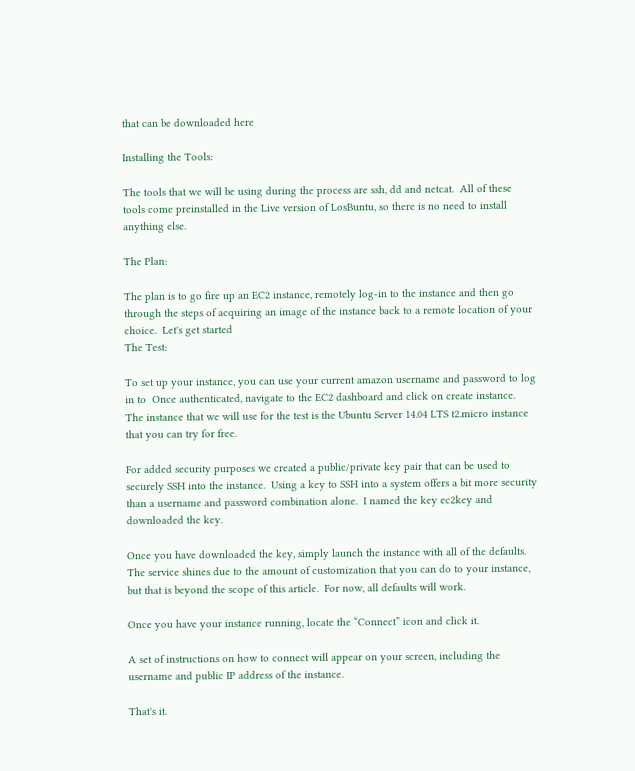that can be downloaded here

Installing the Tools:

The tools that we will be using during the process are ssh, dd and netcat.  All of these tools come preinstalled in the Live version of LosBuntu, so there is no need to install anything else.

The Plan:

The plan is to go fire up an EC2 instance, remotely log-in to the instance and then go through the steps of acquiring an image of the instance back to a remote location of your choice.  Let's get started
The Test:

To set up your instance, you can use your current amazon username and password to log in to  Once authenticated, navigate to the EC2 dashboard and click on create instance.  The instance that we will use for the test is the Ubuntu Server 14.04 LTS t2.micro instance that you can try for free.

For added security purposes we created a public/private key pair that can be used to securely SSH into the instance.  Using a key to SSH into a system offers a bit more security than a username and password combination alone.  I named the key ec2key and downloaded the key.

Once you have downloaded the key, simply launch the instance with all of the defaults.  The service shines due to the amount of customization that you can do to your instance, but that is beyond the scope of this article.  For now, all defaults will work.

Once you have your instance running, locate the “Connect” icon and click it.

A set of instructions on how to connect will appear on your screen, including the username and public IP address of the instance.

That's it.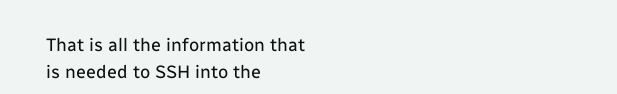That is all the information that is needed to SSH into the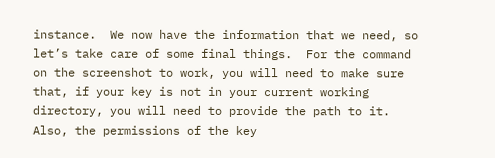instance.  We now have the information that we need, so let’s take care of some final things.  For the command on the screenshot to work, you will need to make sure that, if your key is not in your current working directory, you will need to provide the path to it.  Also, the permissions of the key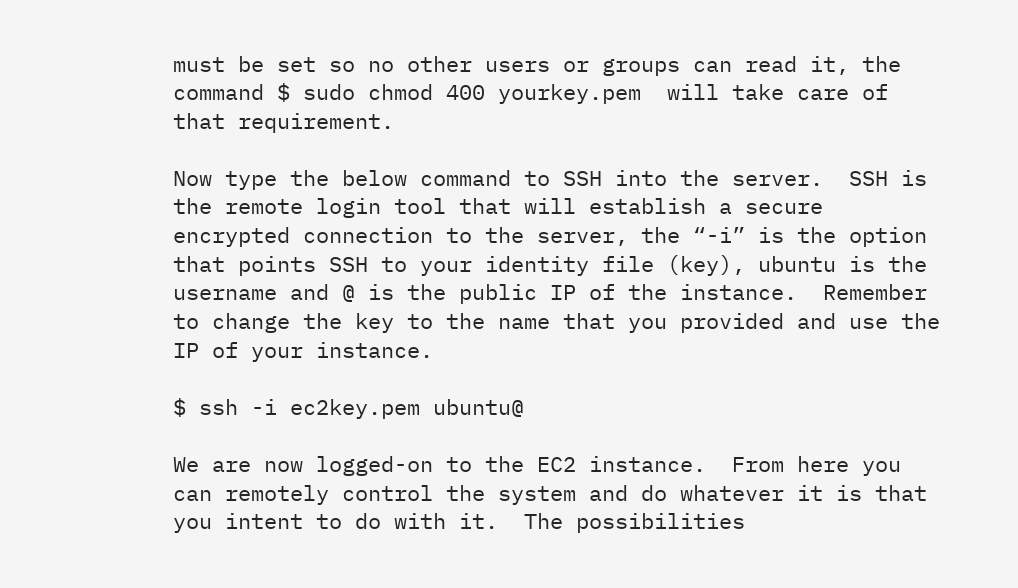must be set so no other users or groups can read it, the command $ sudo chmod 400 yourkey.pem  will take care of that requirement.

Now type the below command to SSH into the server.  SSH is the remote login tool that will establish a secure encrypted connection to the server, the “-i” is the option that points SSH to your identity file (key), ubuntu is the username and @ is the public IP of the instance.  Remember to change the key to the name that you provided and use the IP of your instance.

$ ssh -i ec2key.pem ubuntu@

We are now logged-on to the EC2 instance.  From here you can remotely control the system and do whatever it is that you intent to do with it.  The possibilities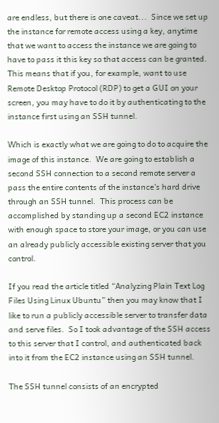are endless, but there is one caveat...  Since we set up the instance for remote access using a key, anytime that we want to access the instance we are going to have to pass it this key so that access can be granted.  This means that if you, for example, want to use Remote Desktop Protocol (RDP) to get a GUI on your screen, you may have to do it by authenticating to the instance first using an SSH tunnel.

Which is exactly what we are going to do to acquire the image of this instance.  We are going to establish a second SSH connection to a second remote server a pass the entire contents of the instance's hard drive through an SSH tunnel.  This process can be accomplished by standing up a second EC2 instance with enough space to store your image, or you can use an already publicly accessible existing server that you control.

If you read the article titled “Analyzing Plain Text Log Files Using Linux Ubuntu” then you may know that I like to run a publicly accessible server to transfer data and serve files.  So I took advantage of the SSH access to this server that I control, and authenticated back into it from the EC2 instance using an SSH tunnel.

The SSH tunnel consists of an encrypted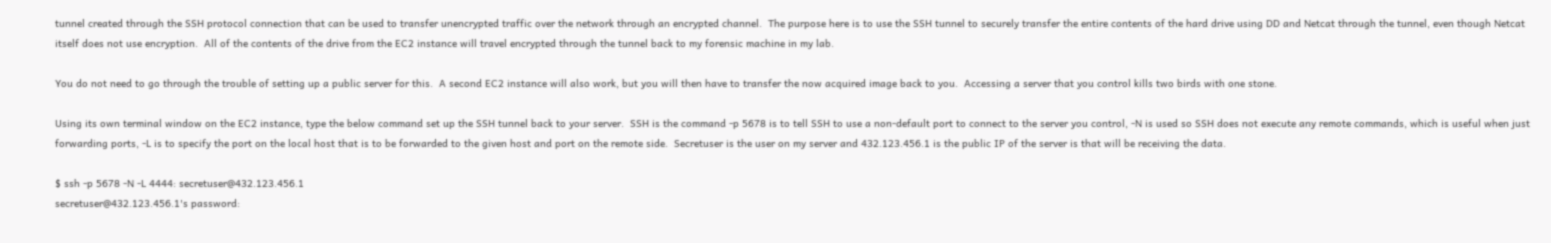tunnel created through the SSH protocol connection that can be used to transfer unencrypted traffic over the network through an encrypted channel.  The purpose here is to use the SSH tunnel to securely transfer the entire contents of the hard drive using DD and Netcat through the tunnel, even though Netcat itself does not use encryption.  All of the contents of the drive from the EC2 instance will travel encrypted through the tunnel back to my forensic machine in my lab.

You do not need to go through the trouble of setting up a public server for this.  A second EC2 instance will also work, but you will then have to transfer the now acquired image back to you.  Accessing a server that you control kills two birds with one stone.

Using its own terminal window on the EC2 instance, type the below command set up the SSH tunnel back to your server.  SSH is the command -p 5678 is to tell SSH to use a non-default port to connect to the server you control, -N is used so SSH does not execute any remote commands, which is useful when just forwarding ports, -L is to specify the port on the local host that is to be forwarded to the given host and port on the remote side.  Secretuser is the user on my server and 432.123.456.1 is the public IP of the server is that will be receiving the data.

$ ssh -p 5678 -N -L 4444: secretuser@432.123.456.1
secretuser@432.123.456.1's password: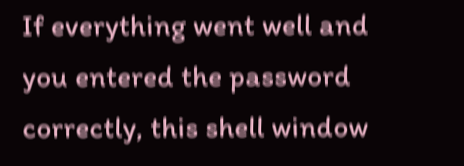If everything went well and you entered the password correctly, this shell window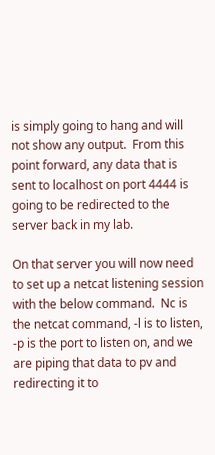is simply going to hang and will not show any output.  From this point forward, any data that is sent to localhost on port 4444 is going to be redirected to the server back in my lab.

On that server you will now need to set up a netcat listening session with the below command.  Nc is the netcat command, -l is to listen, -p is the port to listen on, and we are piping that data to pv and redirecting it to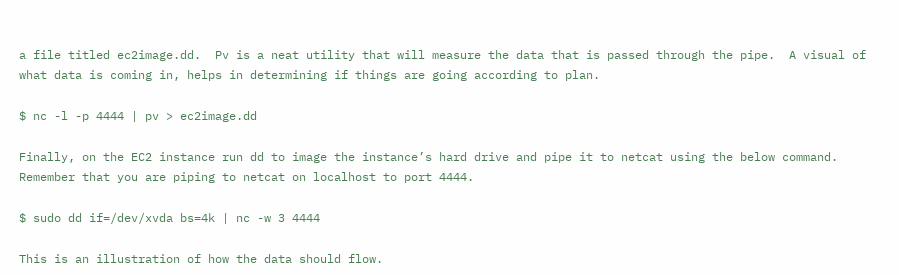a file titled ec2image.dd.  Pv is a neat utility that will measure the data that is passed through the pipe.  A visual of what data is coming in, helps in determining if things are going according to plan.

$ nc -l -p 4444 | pv > ec2image.dd

Finally, on the EC2 instance run dd to image the instance’s hard drive and pipe it to netcat using the below command.  Remember that you are piping to netcat on localhost to port 4444.

$ sudo dd if=/dev/xvda bs=4k | nc -w 3 4444

This is an illustration of how the data should flow.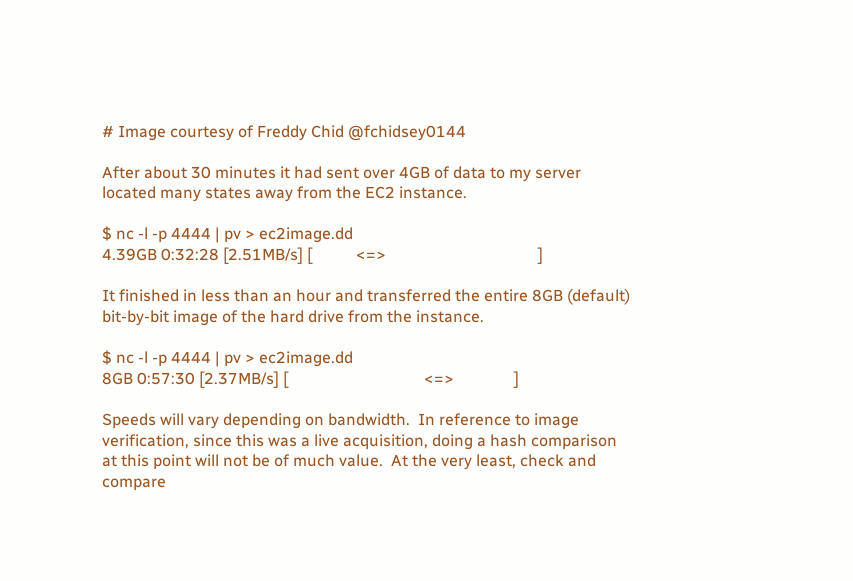# Image courtesy of Freddy Chid @fchidsey0144

After about 30 minutes it had sent over 4GB of data to my server located many states away from the EC2 instance.

$ nc -l -p 4444 | pv > ec2image.dd
4.39GB 0:32:28 [2.51MB/s] [           <=>                                      ]

It finished in less than an hour and transferred the entire 8GB (default) bit-by-bit image of the hard drive from the instance.

$ nc -l -p 4444 | pv > ec2image.dd
8GB 0:57:30 [2.37MB/s] [                                  <=>               ]

Speeds will vary depending on bandwidth.  In reference to image verification, since this was a live acquisition, doing a hash comparison at this point will not be of much value.  At the very least, check and compare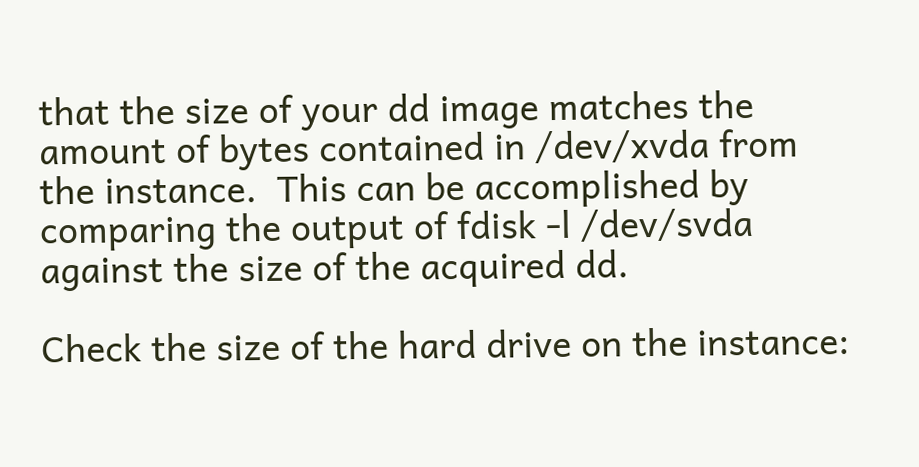that the size of your dd image matches the amount of bytes contained in /dev/xvda from the instance.  This can be accomplished by comparing the output of fdisk -l /dev/svda against the size of the acquired dd.

Check the size of the hard drive on the instance: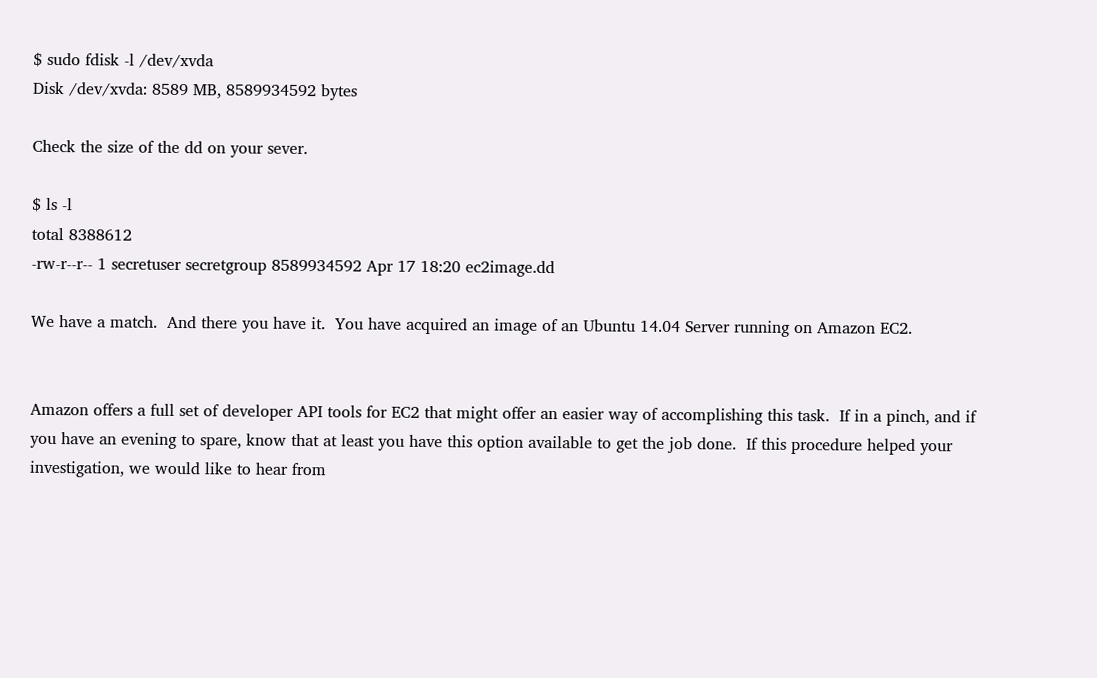$ sudo fdisk -l /dev/xvda
Disk /dev/xvda: 8589 MB, 8589934592 bytes

Check the size of the dd on your sever.

$ ls -l
total 8388612
-rw-r--r-- 1 secretuser secretgroup 8589934592 Apr 17 18:20 ec2image.dd

We have a match.  And there you have it.  You have acquired an image of an Ubuntu 14.04 Server running on Amazon EC2.


Amazon offers a full set of developer API tools for EC2 that might offer an easier way of accomplishing this task.  If in a pinch, and if you have an evening to spare, know that at least you have this option available to get the job done.  If this procedure helped your investigation, we would like to hear from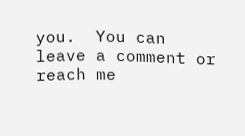you.  You can leave a comment or reach me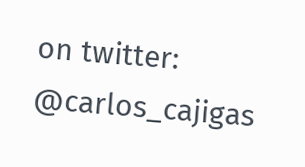on twitter: @carlos_cajigas